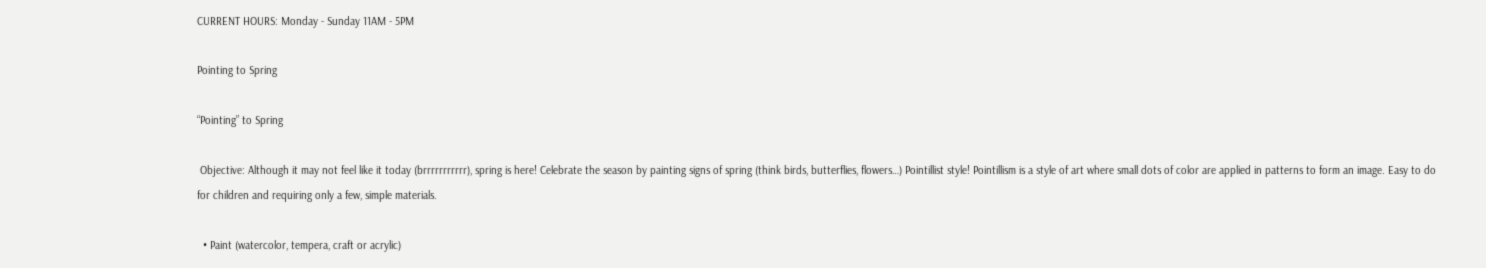CURRENT HOURS: Monday - Sunday 11AM - 5PM

Pointing to Spring

“Pointing” to Spring

 Objective: Although it may not feel like it today (brrrrrrrrrrr), spring is here! Celebrate the season by painting signs of spring (think birds, butterflies, flowers…) Pointillist style! Pointillism is a style of art where small dots of color are applied in patterns to form an image. Easy to do for children and requiring only a few, simple materials.

  • Paint (watercolor, tempera, craft or acrylic)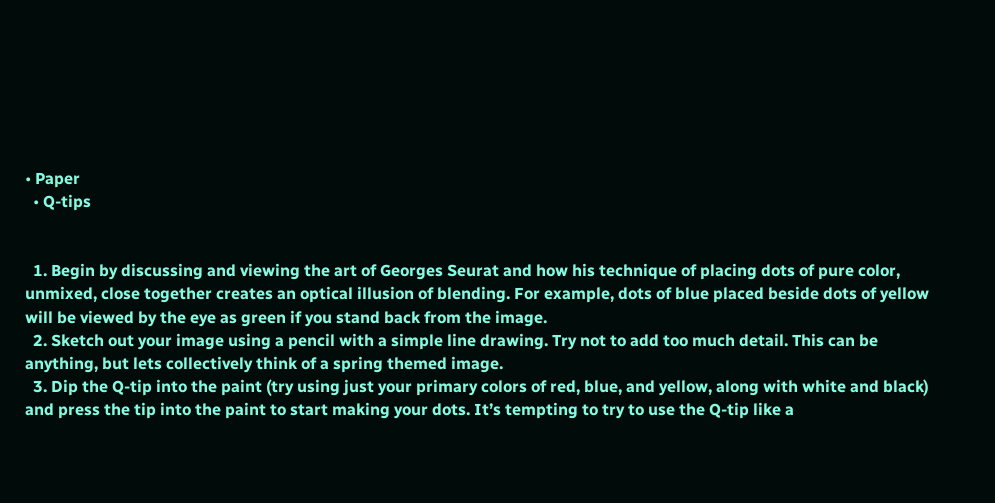• Paper
  • Q-tips


  1. Begin by discussing and viewing the art of Georges Seurat and how his technique of placing dots of pure color, unmixed, close together creates an optical illusion of blending. For example, dots of blue placed beside dots of yellow will be viewed by the eye as green if you stand back from the image.
  2. Sketch out your image using a pencil with a simple line drawing. Try not to add too much detail. This can be anything, but lets collectively think of a spring themed image.
  3. Dip the Q-tip into the paint (try using just your primary colors of red, blue, and yellow, along with white and black) and press the tip into the paint to start making your dots. It’s tempting to try to use the Q-tip like a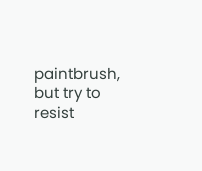paintbrush, but try to resist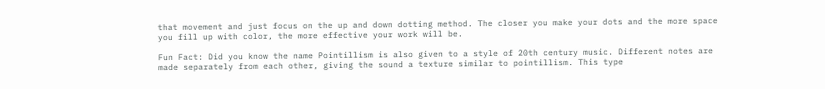that movement and just focus on the up and down dotting method. The closer you make your dots and the more space you fill up with color, the more effective your work will be.

Fun Fact: Did you know the name Pointillism is also given to a style of 20th century music. Different notes are made separately from each other, giving the sound a texture similar to pointillism. This type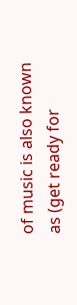of music is also known as (get ready for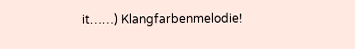it……) Klangfarbenmelodie!